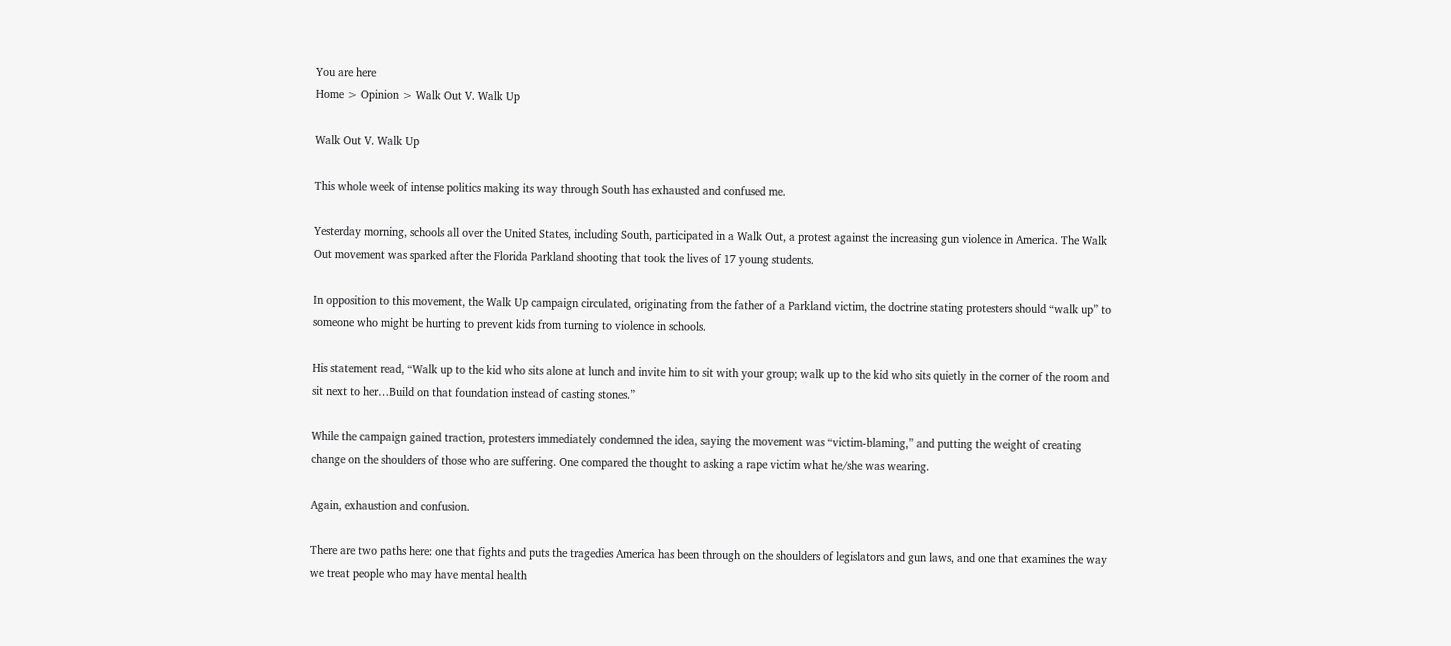You are here
Home > Opinion > Walk Out V. Walk Up

Walk Out V. Walk Up

This whole week of intense politics making its way through South has exhausted and confused me.

Yesterday morning, schools all over the United States, including South, participated in a Walk Out, a protest against the increasing gun violence in America. The Walk Out movement was sparked after the Florida Parkland shooting that took the lives of 17 young students.

In opposition to this movement, the Walk Up campaign circulated, originating from the father of a Parkland victim, the doctrine stating protesters should “walk up” to someone who might be hurting to prevent kids from turning to violence in schools.

His statement read, “Walk up to the kid who sits alone at lunch and invite him to sit with your group; walk up to the kid who sits quietly in the corner of the room and sit next to her…Build on that foundation instead of casting stones.”

While the campaign gained traction, protesters immediately condemned the idea, saying the movement was “victim-blaming,” and putting the weight of creating change on the shoulders of those who are suffering. One compared the thought to asking a rape victim what he/she was wearing.

Again, exhaustion and confusion.

There are two paths here: one that fights and puts the tragedies America has been through on the shoulders of legislators and gun laws, and one that examines the way we treat people who may have mental health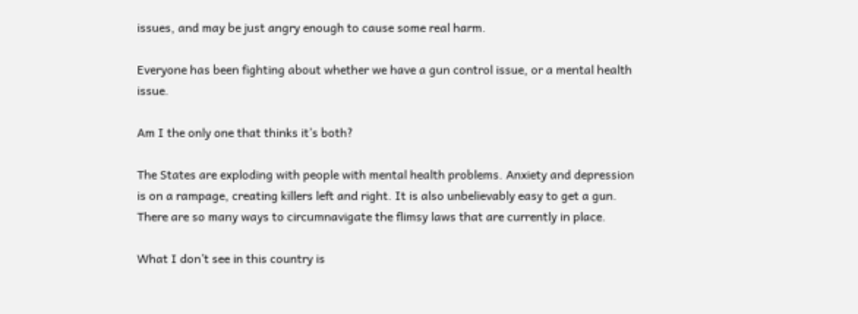issues, and may be just angry enough to cause some real harm.

Everyone has been fighting about whether we have a gun control issue, or a mental health issue.

Am I the only one that thinks it’s both?

The States are exploding with people with mental health problems. Anxiety and depression is on a rampage, creating killers left and right. It is also unbelievably easy to get a gun. There are so many ways to circumnavigate the flimsy laws that are currently in place.

What I don’t see in this country is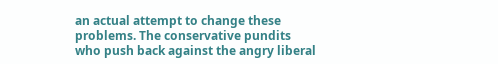an actual attempt to change these problems. The conservative pundits who push back against the angry liberal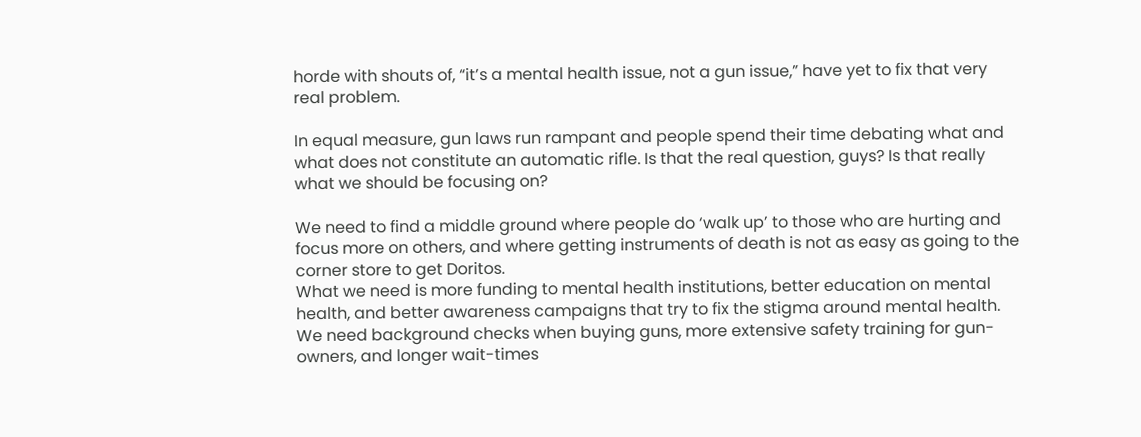horde with shouts of, “it’s a mental health issue, not a gun issue,” have yet to fix that very real problem.

In equal measure, gun laws run rampant and people spend their time debating what and what does not constitute an automatic rifle. Is that the real question, guys? Is that really what we should be focusing on?

We need to find a middle ground where people do ‘walk up’ to those who are hurting and focus more on others, and where getting instruments of death is not as easy as going to the corner store to get Doritos.
What we need is more funding to mental health institutions, better education on mental health, and better awareness campaigns that try to fix the stigma around mental health. We need background checks when buying guns, more extensive safety training for gun-owners, and longer wait-times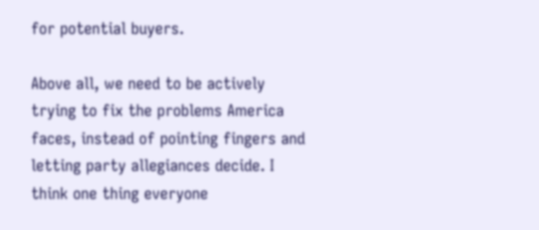for potential buyers.

Above all, we need to be actively trying to fix the problems America faces, instead of pointing fingers and letting party allegiances decide. I think one thing everyone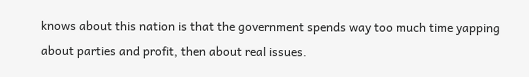knows about this nation is that the government spends way too much time yapping about parties and profit, then about real issues.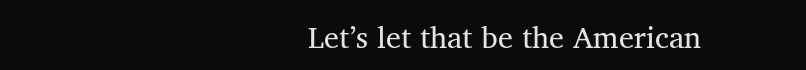Let’s let that be the American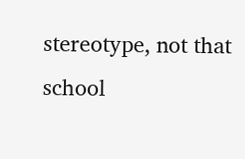stereotype, not that school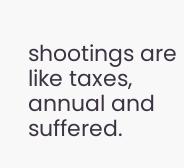shootings are like taxes, annual and suffered.